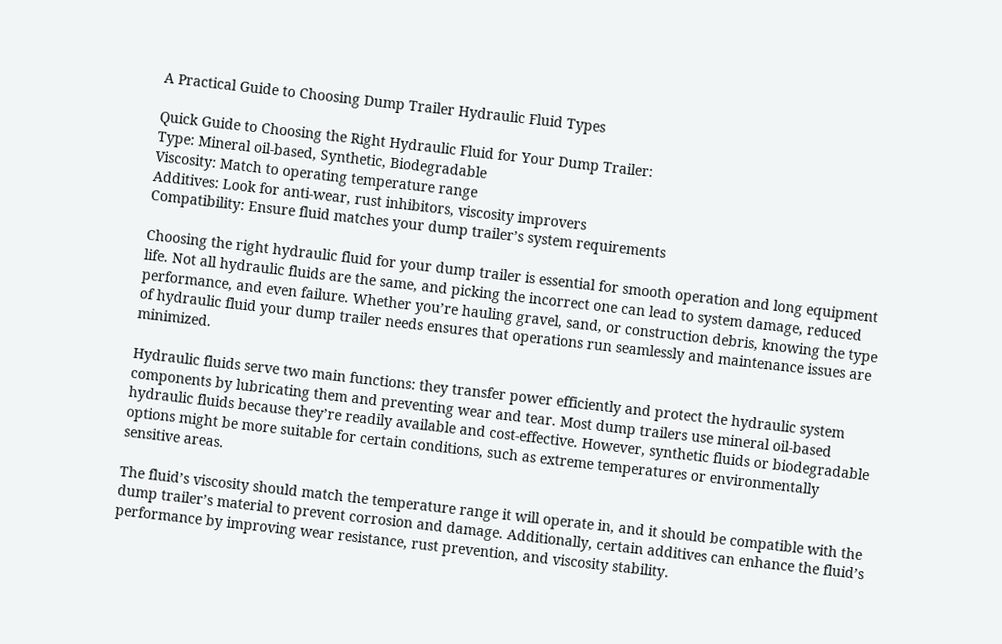A Practical Guide to Choosing Dump Trailer Hydraulic Fluid Types

Quick Guide to Choosing the Right Hydraulic Fluid for Your Dump Trailer:
Type: Mineral oil-based, Synthetic, Biodegradable
Viscosity: Match to operating temperature range
Additives: Look for anti-wear, rust inhibitors, viscosity improvers
Compatibility: Ensure fluid matches your dump trailer’s system requirements

Choosing the right hydraulic fluid for your dump trailer is essential for smooth operation and long equipment life. Not all hydraulic fluids are the same, and picking the incorrect one can lead to system damage, reduced performance, and even failure. Whether you’re hauling gravel, sand, or construction debris, knowing the type of hydraulic fluid your dump trailer needs ensures that operations run seamlessly and maintenance issues are minimized.

Hydraulic fluids serve two main functions: they transfer power efficiently and protect the hydraulic system components by lubricating them and preventing wear and tear. Most dump trailers use mineral oil-based hydraulic fluids because they’re readily available and cost-effective. However, synthetic fluids or biodegradable options might be more suitable for certain conditions, such as extreme temperatures or environmentally sensitive areas.

The fluid’s viscosity should match the temperature range it will operate in, and it should be compatible with the dump trailer’s material to prevent corrosion and damage. Additionally, certain additives can enhance the fluid’s performance by improving wear resistance, rust prevention, and viscosity stability.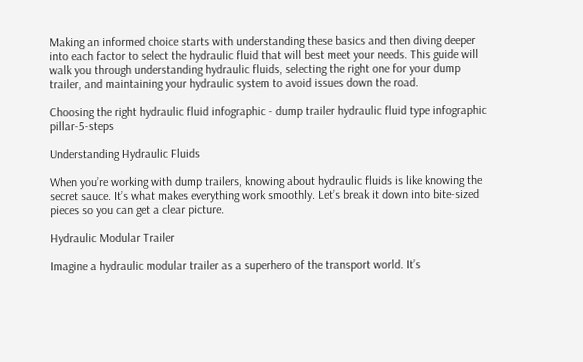Making an informed choice starts with understanding these basics and then diving deeper into each factor to select the hydraulic fluid that will best meet your needs. This guide will walk you through understanding hydraulic fluids, selecting the right one for your dump trailer, and maintaining your hydraulic system to avoid issues down the road.

Choosing the right hydraulic fluid infographic - dump trailer hydraulic fluid type infographic pillar-5-steps

Understanding Hydraulic Fluids

When you’re working with dump trailers, knowing about hydraulic fluids is like knowing the secret sauce. It’s what makes everything work smoothly. Let’s break it down into bite-sized pieces so you can get a clear picture.

Hydraulic Modular Trailer

Imagine a hydraulic modular trailer as a superhero of the transport world. It’s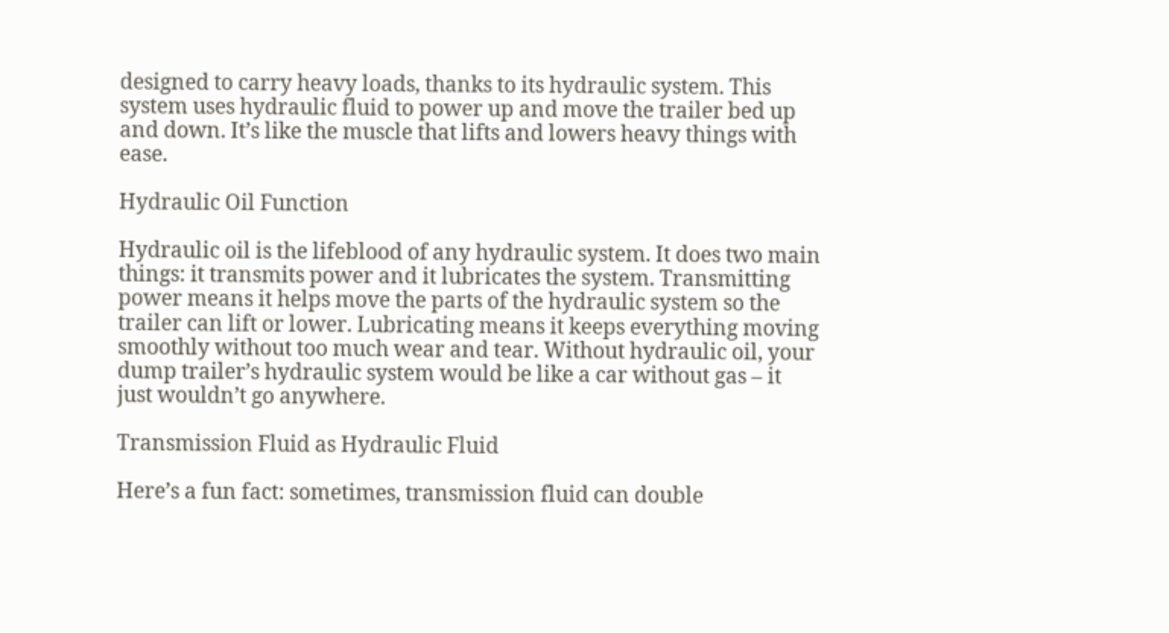designed to carry heavy loads, thanks to its hydraulic system. This system uses hydraulic fluid to power up and move the trailer bed up and down. It’s like the muscle that lifts and lowers heavy things with ease.

Hydraulic Oil Function

Hydraulic oil is the lifeblood of any hydraulic system. It does two main things: it transmits power and it lubricates the system. Transmitting power means it helps move the parts of the hydraulic system so the trailer can lift or lower. Lubricating means it keeps everything moving smoothly without too much wear and tear. Without hydraulic oil, your dump trailer’s hydraulic system would be like a car without gas – it just wouldn’t go anywhere.

Transmission Fluid as Hydraulic Fluid

Here’s a fun fact: sometimes, transmission fluid can double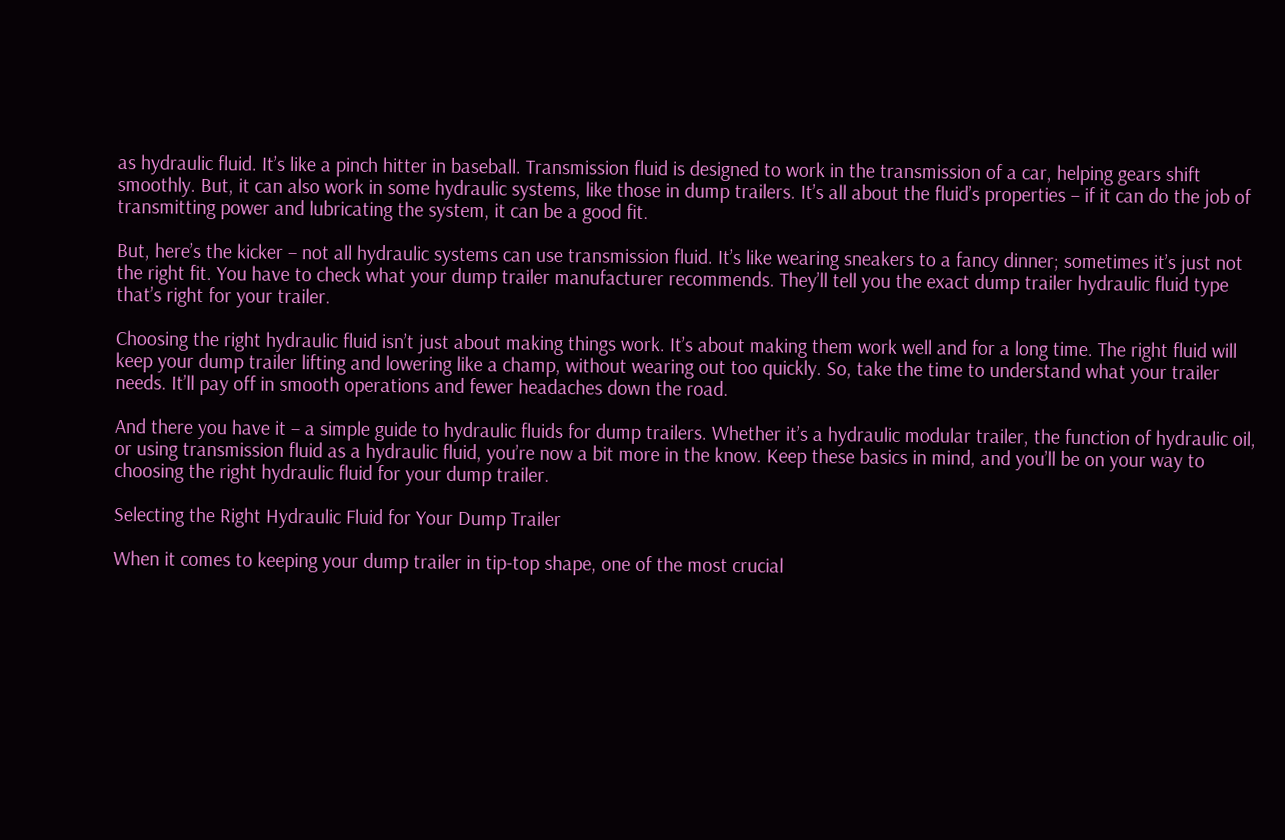as hydraulic fluid. It’s like a pinch hitter in baseball. Transmission fluid is designed to work in the transmission of a car, helping gears shift smoothly. But, it can also work in some hydraulic systems, like those in dump trailers. It’s all about the fluid’s properties – if it can do the job of transmitting power and lubricating the system, it can be a good fit.

But, here’s the kicker – not all hydraulic systems can use transmission fluid. It’s like wearing sneakers to a fancy dinner; sometimes it’s just not the right fit. You have to check what your dump trailer manufacturer recommends. They’ll tell you the exact dump trailer hydraulic fluid type that’s right for your trailer.

Choosing the right hydraulic fluid isn’t just about making things work. It’s about making them work well and for a long time. The right fluid will keep your dump trailer lifting and lowering like a champ, without wearing out too quickly. So, take the time to understand what your trailer needs. It’ll pay off in smooth operations and fewer headaches down the road.

And there you have it – a simple guide to hydraulic fluids for dump trailers. Whether it’s a hydraulic modular trailer, the function of hydraulic oil, or using transmission fluid as a hydraulic fluid, you’re now a bit more in the know. Keep these basics in mind, and you’ll be on your way to choosing the right hydraulic fluid for your dump trailer.

Selecting the Right Hydraulic Fluid for Your Dump Trailer

When it comes to keeping your dump trailer in tip-top shape, one of the most crucial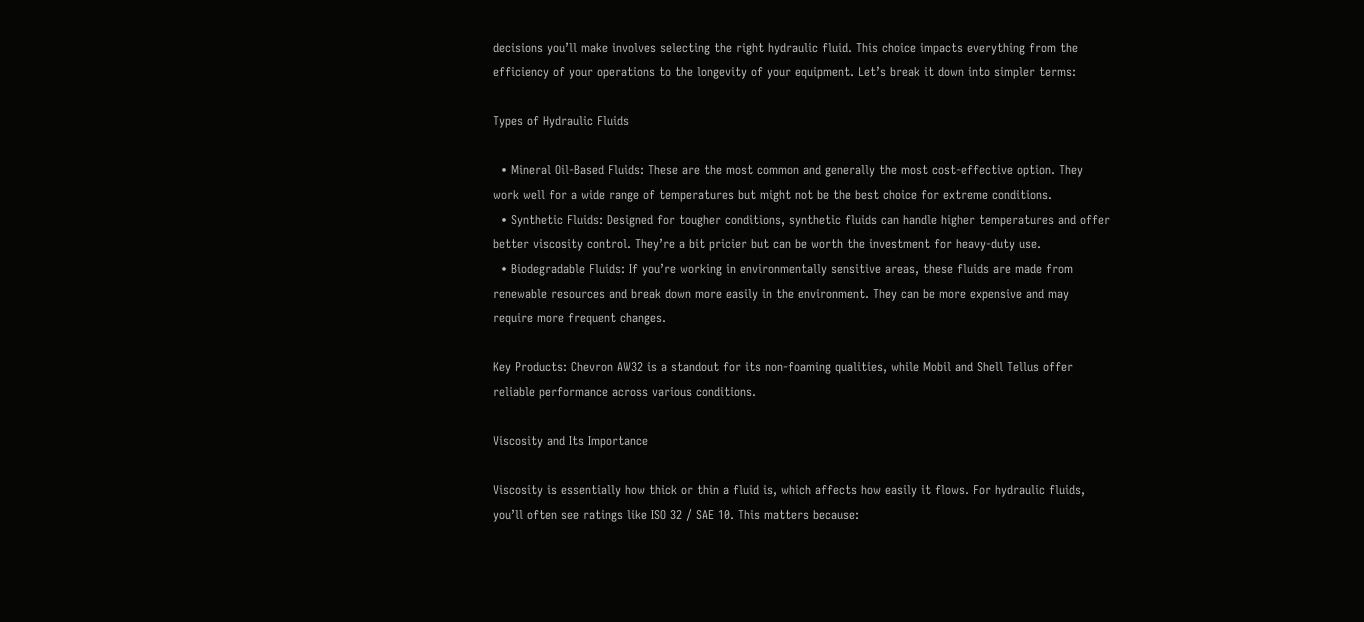decisions you’ll make involves selecting the right hydraulic fluid. This choice impacts everything from the efficiency of your operations to the longevity of your equipment. Let’s break it down into simpler terms:

Types of Hydraulic Fluids

  • Mineral Oil-Based Fluids: These are the most common and generally the most cost-effective option. They work well for a wide range of temperatures but might not be the best choice for extreme conditions.
  • Synthetic Fluids: Designed for tougher conditions, synthetic fluids can handle higher temperatures and offer better viscosity control. They’re a bit pricier but can be worth the investment for heavy-duty use.
  • Biodegradable Fluids: If you’re working in environmentally sensitive areas, these fluids are made from renewable resources and break down more easily in the environment. They can be more expensive and may require more frequent changes.

Key Products: Chevron AW32 is a standout for its non-foaming qualities, while Mobil and Shell Tellus offer reliable performance across various conditions.

Viscosity and Its Importance

Viscosity is essentially how thick or thin a fluid is, which affects how easily it flows. For hydraulic fluids, you’ll often see ratings like ISO 32 / SAE 10. This matters because: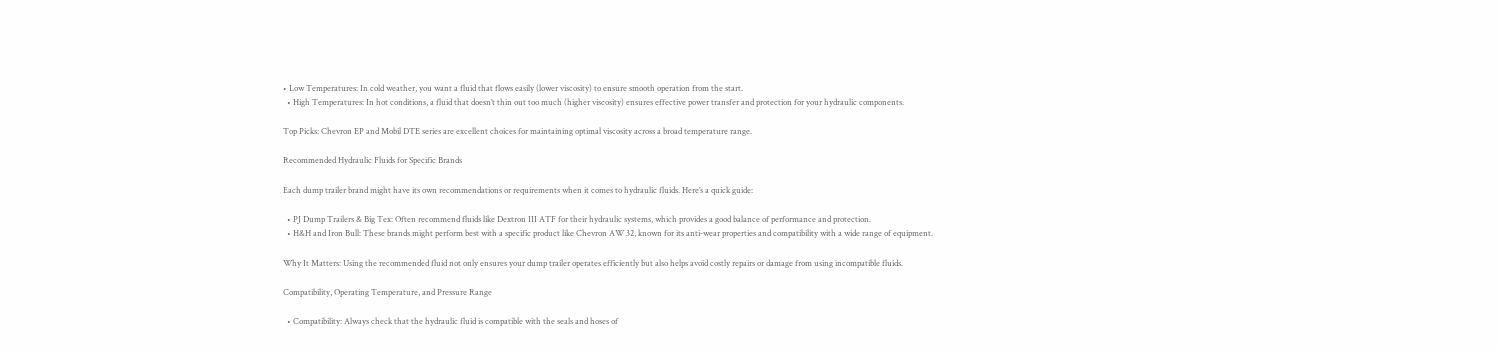• Low Temperatures: In cold weather, you want a fluid that flows easily (lower viscosity) to ensure smooth operation from the start.
  • High Temperatures: In hot conditions, a fluid that doesn’t thin out too much (higher viscosity) ensures effective power transfer and protection for your hydraulic components.

Top Picks: Chevron EP and Mobil DTE series are excellent choices for maintaining optimal viscosity across a broad temperature range.

Recommended Hydraulic Fluids for Specific Brands

Each dump trailer brand might have its own recommendations or requirements when it comes to hydraulic fluids. Here’s a quick guide:

  • PJ Dump Trailers & Big Tex: Often recommend fluids like Dextron III ATF for their hydraulic systems, which provides a good balance of performance and protection.
  • H&H and Iron Bull: These brands might perform best with a specific product like Chevron AW 32, known for its anti-wear properties and compatibility with a wide range of equipment.

Why It Matters: Using the recommended fluid not only ensures your dump trailer operates efficiently but also helps avoid costly repairs or damage from using incompatible fluids.

Compatibility, Operating Temperature, and Pressure Range

  • Compatibility: Always check that the hydraulic fluid is compatible with the seals and hoses of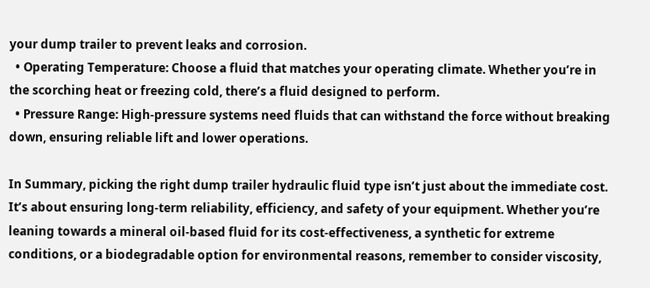your dump trailer to prevent leaks and corrosion.
  • Operating Temperature: Choose a fluid that matches your operating climate. Whether you’re in the scorching heat or freezing cold, there’s a fluid designed to perform.
  • Pressure Range: High-pressure systems need fluids that can withstand the force without breaking down, ensuring reliable lift and lower operations.

In Summary, picking the right dump trailer hydraulic fluid type isn’t just about the immediate cost. It’s about ensuring long-term reliability, efficiency, and safety of your equipment. Whether you’re leaning towards a mineral oil-based fluid for its cost-effectiveness, a synthetic for extreme conditions, or a biodegradable option for environmental reasons, remember to consider viscosity,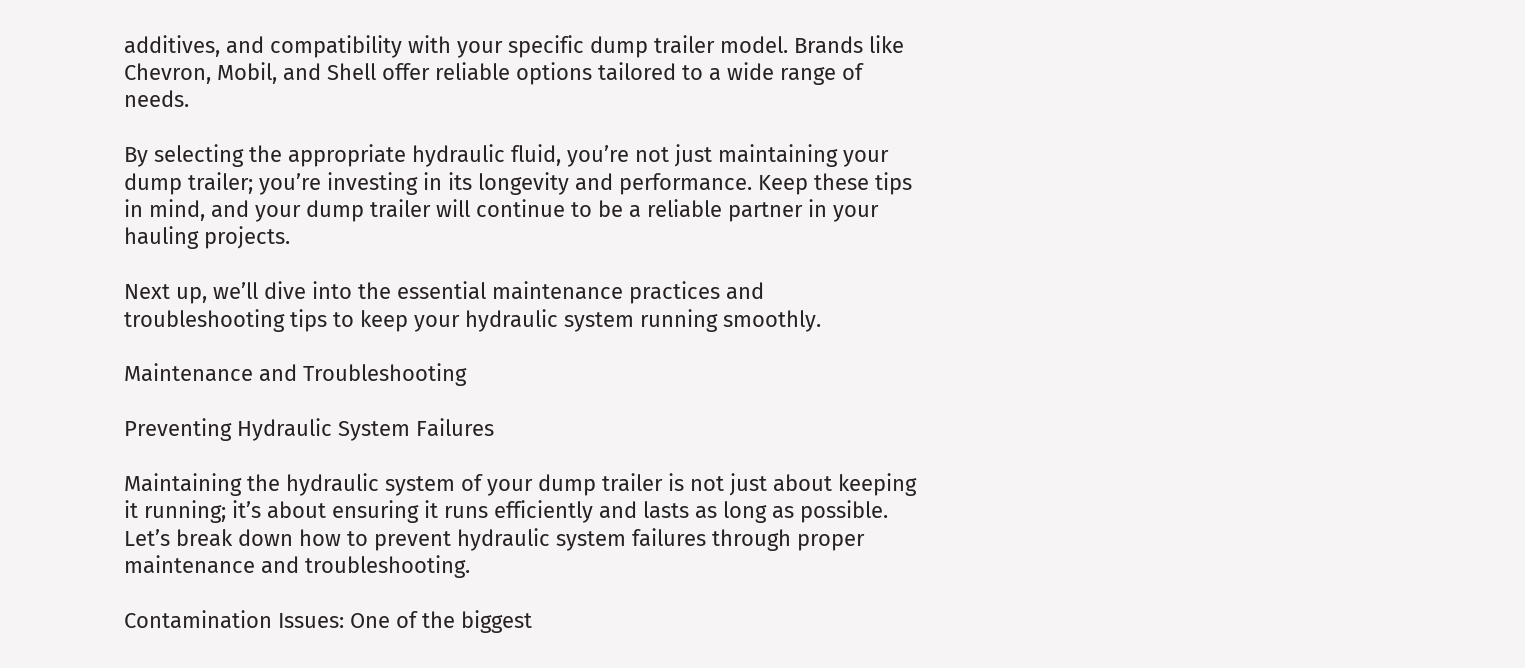additives, and compatibility with your specific dump trailer model. Brands like Chevron, Mobil, and Shell offer reliable options tailored to a wide range of needs.

By selecting the appropriate hydraulic fluid, you’re not just maintaining your dump trailer; you’re investing in its longevity and performance. Keep these tips in mind, and your dump trailer will continue to be a reliable partner in your hauling projects.

Next up, we’ll dive into the essential maintenance practices and troubleshooting tips to keep your hydraulic system running smoothly.

Maintenance and Troubleshooting

Preventing Hydraulic System Failures

Maintaining the hydraulic system of your dump trailer is not just about keeping it running; it’s about ensuring it runs efficiently and lasts as long as possible. Let’s break down how to prevent hydraulic system failures through proper maintenance and troubleshooting.

Contamination Issues: One of the biggest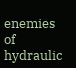enemies of hydraulic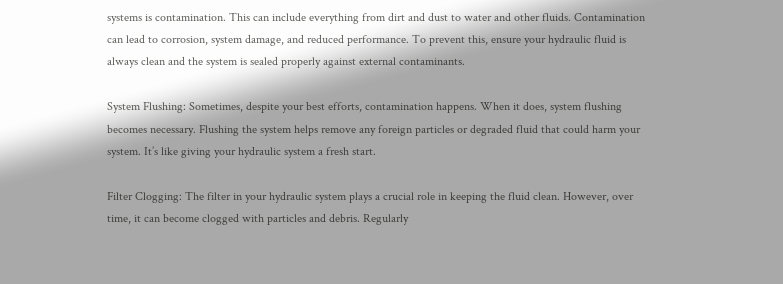systems is contamination. This can include everything from dirt and dust to water and other fluids. Contamination can lead to corrosion, system damage, and reduced performance. To prevent this, ensure your hydraulic fluid is always clean and the system is sealed properly against external contaminants.

System Flushing: Sometimes, despite your best efforts, contamination happens. When it does, system flushing becomes necessary. Flushing the system helps remove any foreign particles or degraded fluid that could harm your system. It’s like giving your hydraulic system a fresh start.

Filter Clogging: The filter in your hydraulic system plays a crucial role in keeping the fluid clean. However, over time, it can become clogged with particles and debris. Regularly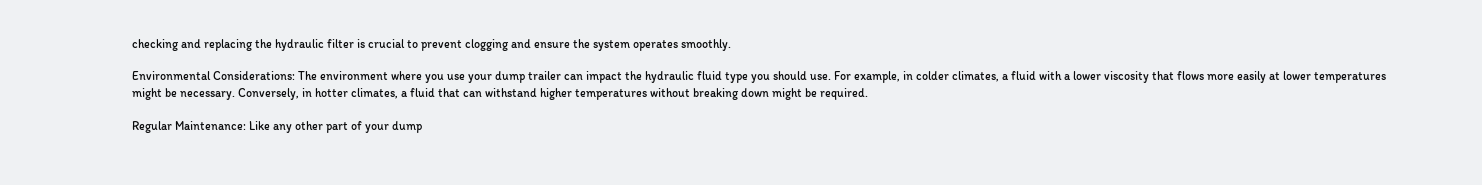checking and replacing the hydraulic filter is crucial to prevent clogging and ensure the system operates smoothly.

Environmental Considerations: The environment where you use your dump trailer can impact the hydraulic fluid type you should use. For example, in colder climates, a fluid with a lower viscosity that flows more easily at lower temperatures might be necessary. Conversely, in hotter climates, a fluid that can withstand higher temperatures without breaking down might be required.

Regular Maintenance: Like any other part of your dump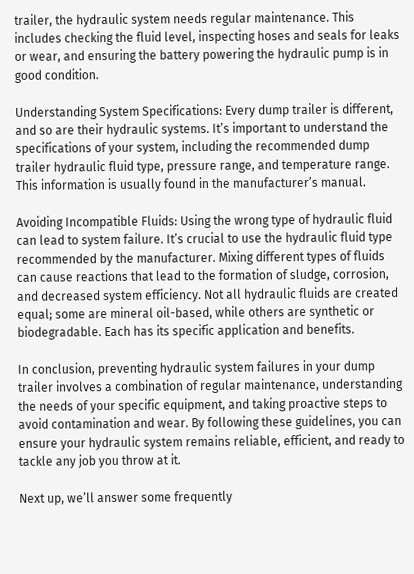trailer, the hydraulic system needs regular maintenance. This includes checking the fluid level, inspecting hoses and seals for leaks or wear, and ensuring the battery powering the hydraulic pump is in good condition.

Understanding System Specifications: Every dump trailer is different, and so are their hydraulic systems. It’s important to understand the specifications of your system, including the recommended dump trailer hydraulic fluid type, pressure range, and temperature range. This information is usually found in the manufacturer’s manual.

Avoiding Incompatible Fluids: Using the wrong type of hydraulic fluid can lead to system failure. It’s crucial to use the hydraulic fluid type recommended by the manufacturer. Mixing different types of fluids can cause reactions that lead to the formation of sludge, corrosion, and decreased system efficiency. Not all hydraulic fluids are created equal; some are mineral oil-based, while others are synthetic or biodegradable. Each has its specific application and benefits.

In conclusion, preventing hydraulic system failures in your dump trailer involves a combination of regular maintenance, understanding the needs of your specific equipment, and taking proactive steps to avoid contamination and wear. By following these guidelines, you can ensure your hydraulic system remains reliable, efficient, and ready to tackle any job you throw at it.

Next up, we’ll answer some frequently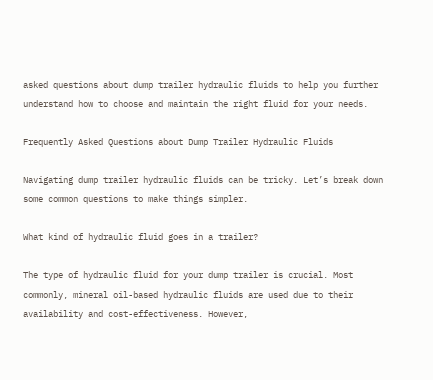asked questions about dump trailer hydraulic fluids to help you further understand how to choose and maintain the right fluid for your needs.

Frequently Asked Questions about Dump Trailer Hydraulic Fluids

Navigating dump trailer hydraulic fluids can be tricky. Let’s break down some common questions to make things simpler.

What kind of hydraulic fluid goes in a trailer?

The type of hydraulic fluid for your dump trailer is crucial. Most commonly, mineral oil-based hydraulic fluids are used due to their availability and cost-effectiveness. However,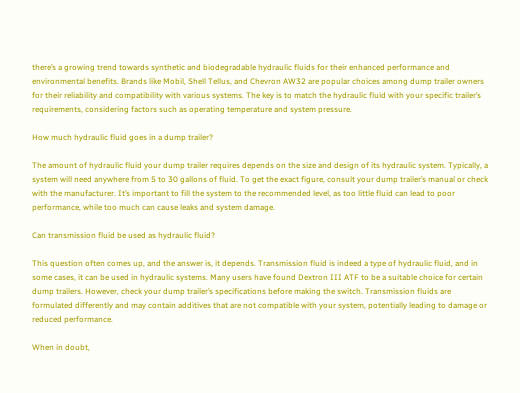there’s a growing trend towards synthetic and biodegradable hydraulic fluids for their enhanced performance and environmental benefits. Brands like Mobil, Shell Tellus, and Chevron AW32 are popular choices among dump trailer owners for their reliability and compatibility with various systems. The key is to match the hydraulic fluid with your specific trailer’s requirements, considering factors such as operating temperature and system pressure.

How much hydraulic fluid goes in a dump trailer?

The amount of hydraulic fluid your dump trailer requires depends on the size and design of its hydraulic system. Typically, a system will need anywhere from 5 to 30 gallons of fluid. To get the exact figure, consult your dump trailer’s manual or check with the manufacturer. It’s important to fill the system to the recommended level, as too little fluid can lead to poor performance, while too much can cause leaks and system damage.

Can transmission fluid be used as hydraulic fluid?

This question often comes up, and the answer is, it depends. Transmission fluid is indeed a type of hydraulic fluid, and in some cases, it can be used in hydraulic systems. Many users have found Dextron III ATF to be a suitable choice for certain dump trailers. However, check your dump trailer’s specifications before making the switch. Transmission fluids are formulated differently and may contain additives that are not compatible with your system, potentially leading to damage or reduced performance.

When in doubt,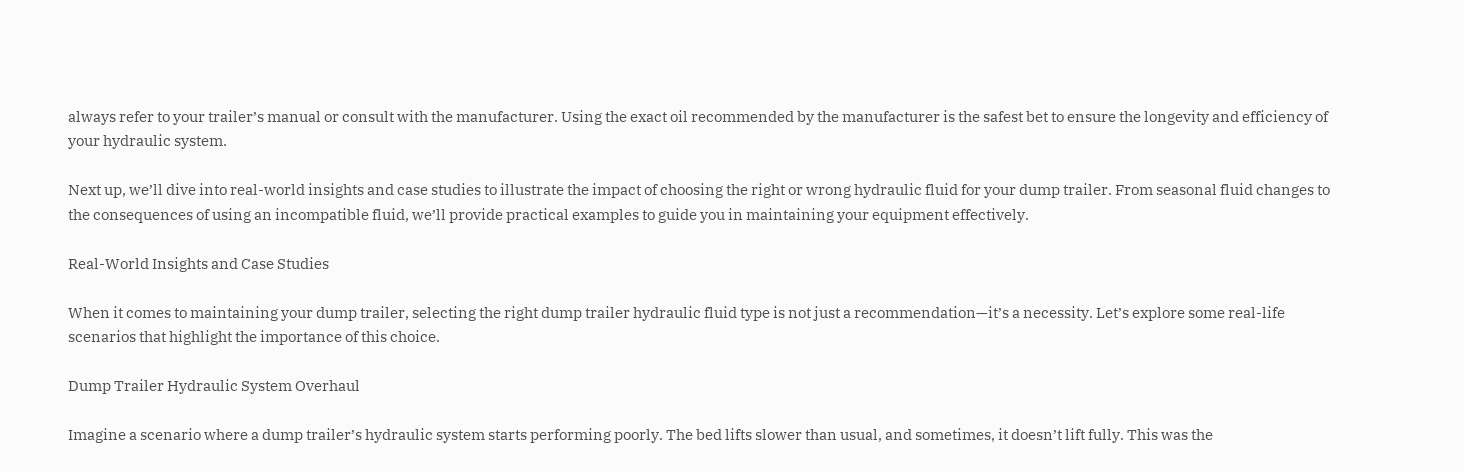always refer to your trailer’s manual or consult with the manufacturer. Using the exact oil recommended by the manufacturer is the safest bet to ensure the longevity and efficiency of your hydraulic system.

Next up, we’ll dive into real-world insights and case studies to illustrate the impact of choosing the right or wrong hydraulic fluid for your dump trailer. From seasonal fluid changes to the consequences of using an incompatible fluid, we’ll provide practical examples to guide you in maintaining your equipment effectively.

Real-World Insights and Case Studies

When it comes to maintaining your dump trailer, selecting the right dump trailer hydraulic fluid type is not just a recommendation—it’s a necessity. Let’s explore some real-life scenarios that highlight the importance of this choice.

Dump Trailer Hydraulic System Overhaul

Imagine a scenario where a dump trailer’s hydraulic system starts performing poorly. The bed lifts slower than usual, and sometimes, it doesn’t lift fully. This was the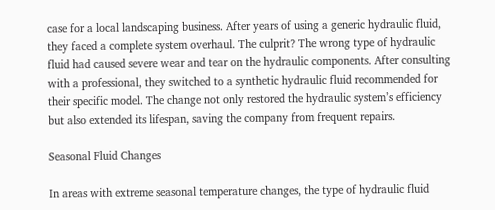case for a local landscaping business. After years of using a generic hydraulic fluid, they faced a complete system overhaul. The culprit? The wrong type of hydraulic fluid had caused severe wear and tear on the hydraulic components. After consulting with a professional, they switched to a synthetic hydraulic fluid recommended for their specific model. The change not only restored the hydraulic system’s efficiency but also extended its lifespan, saving the company from frequent repairs.

Seasonal Fluid Changes

In areas with extreme seasonal temperature changes, the type of hydraulic fluid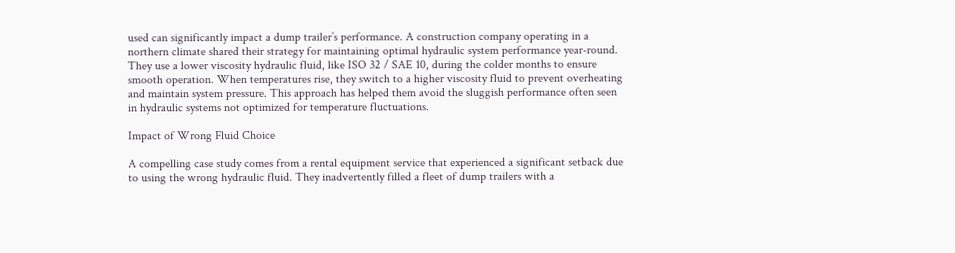used can significantly impact a dump trailer’s performance. A construction company operating in a northern climate shared their strategy for maintaining optimal hydraulic system performance year-round. They use a lower viscosity hydraulic fluid, like ISO 32 / SAE 10, during the colder months to ensure smooth operation. When temperatures rise, they switch to a higher viscosity fluid to prevent overheating and maintain system pressure. This approach has helped them avoid the sluggish performance often seen in hydraulic systems not optimized for temperature fluctuations.

Impact of Wrong Fluid Choice

A compelling case study comes from a rental equipment service that experienced a significant setback due to using the wrong hydraulic fluid. They inadvertently filled a fleet of dump trailers with a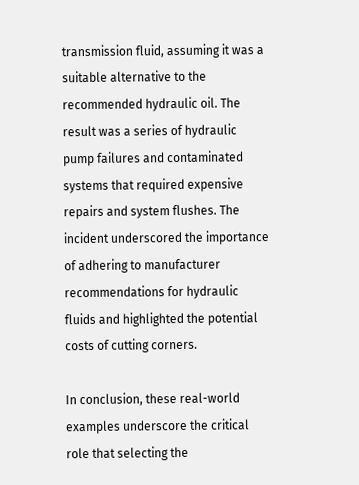transmission fluid, assuming it was a suitable alternative to the recommended hydraulic oil. The result was a series of hydraulic pump failures and contaminated systems that required expensive repairs and system flushes. The incident underscored the importance of adhering to manufacturer recommendations for hydraulic fluids and highlighted the potential costs of cutting corners.

In conclusion, these real-world examples underscore the critical role that selecting the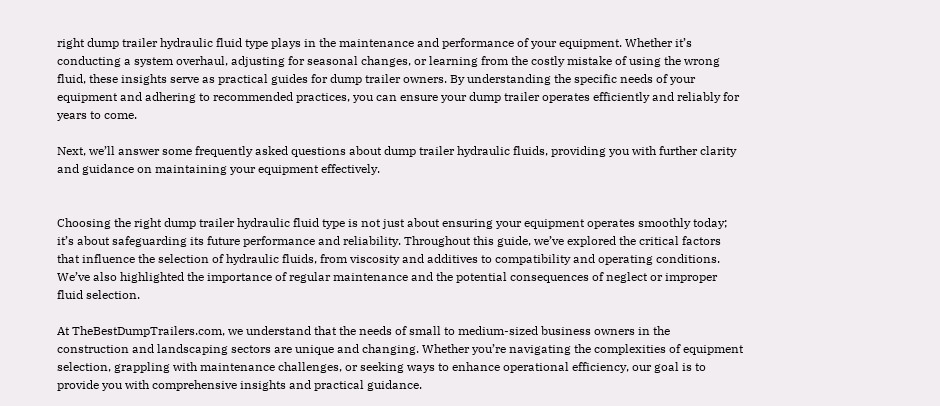right dump trailer hydraulic fluid type plays in the maintenance and performance of your equipment. Whether it’s conducting a system overhaul, adjusting for seasonal changes, or learning from the costly mistake of using the wrong fluid, these insights serve as practical guides for dump trailer owners. By understanding the specific needs of your equipment and adhering to recommended practices, you can ensure your dump trailer operates efficiently and reliably for years to come.

Next, we’ll answer some frequently asked questions about dump trailer hydraulic fluids, providing you with further clarity and guidance on maintaining your equipment effectively.


Choosing the right dump trailer hydraulic fluid type is not just about ensuring your equipment operates smoothly today; it’s about safeguarding its future performance and reliability. Throughout this guide, we’ve explored the critical factors that influence the selection of hydraulic fluids, from viscosity and additives to compatibility and operating conditions. We’ve also highlighted the importance of regular maintenance and the potential consequences of neglect or improper fluid selection.

At TheBestDumpTrailers.com, we understand that the needs of small to medium-sized business owners in the construction and landscaping sectors are unique and changing. Whether you’re navigating the complexities of equipment selection, grappling with maintenance challenges, or seeking ways to enhance operational efficiency, our goal is to provide you with comprehensive insights and practical guidance.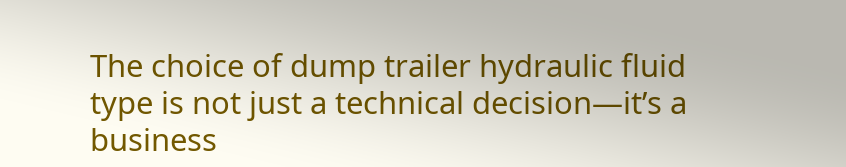The choice of dump trailer hydraulic fluid type is not just a technical decision—it’s a business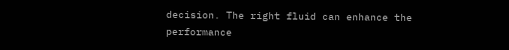decision. The right fluid can enhance the performance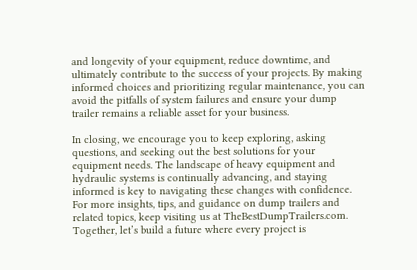and longevity of your equipment, reduce downtime, and ultimately contribute to the success of your projects. By making informed choices and prioritizing regular maintenance, you can avoid the pitfalls of system failures and ensure your dump trailer remains a reliable asset for your business.

In closing, we encourage you to keep exploring, asking questions, and seeking out the best solutions for your equipment needs. The landscape of heavy equipment and hydraulic systems is continually advancing, and staying informed is key to navigating these changes with confidence. For more insights, tips, and guidance on dump trailers and related topics, keep visiting us at TheBestDumpTrailers.com. Together, let’s build a future where every project is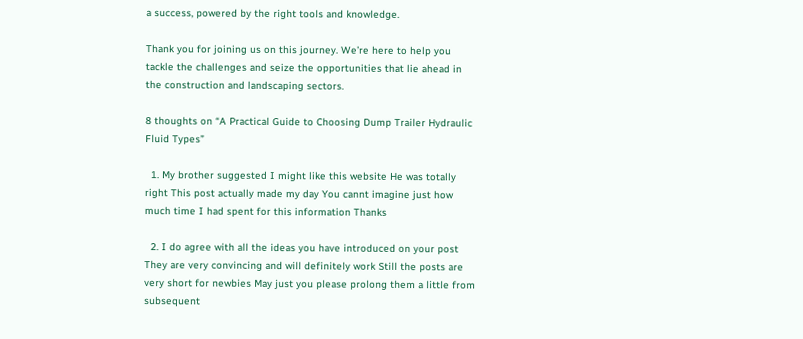a success, powered by the right tools and knowledge.

Thank you for joining us on this journey. We’re here to help you tackle the challenges and seize the opportunities that lie ahead in the construction and landscaping sectors.

8 thoughts on “A Practical Guide to Choosing Dump Trailer Hydraulic Fluid Types”

  1. My brother suggested I might like this website He was totally right This post actually made my day You cannt imagine just how much time I had spent for this information Thanks

  2. I do agree with all the ideas you have introduced on your post They are very convincing and will definitely work Still the posts are very short for newbies May just you please prolong them a little from subsequent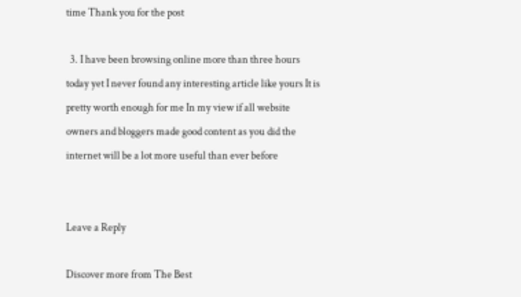time Thank you for the post

  3. I have been browsing online more than three hours today yet I never found any interesting article like yours It is pretty worth enough for me In my view if all website owners and bloggers made good content as you did the internet will be a lot more useful than ever before


Leave a Reply

Discover more from The Best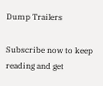Dump Trailers

Subscribe now to keep reading and get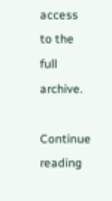access to the full archive.

Continue reading